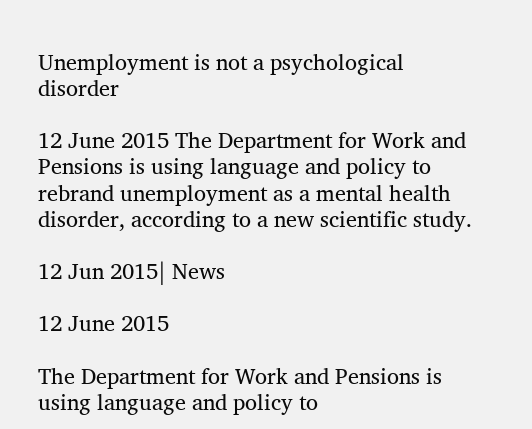Unemployment is not a psychological disorder

12 June 2015 The Department for Work and Pensions is using language and policy to rebrand unemployment as a mental health disorder, according to a new scientific study.

12 Jun 2015| News

12 June 2015

The Department for Work and Pensions is using language and policy to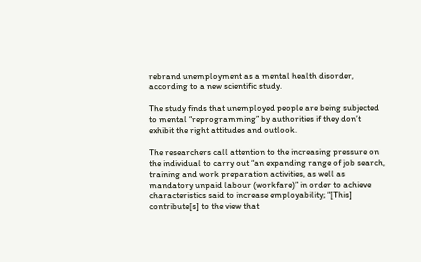rebrand unemployment as a mental health disorder, according to a new scientific study.

The study finds that unemployed people are being subjected to mental “reprogramming” by authorities if they don’t exhibit the right attitudes and outlook.

The researchers call attention to the increasing pressure on the individual to carry out “an expanding range of job search, training and work preparation activities, as well as mandatory unpaid labour (workfare)” in order to achieve characteristics said to increase employability; “[This] contribute[s] to the view that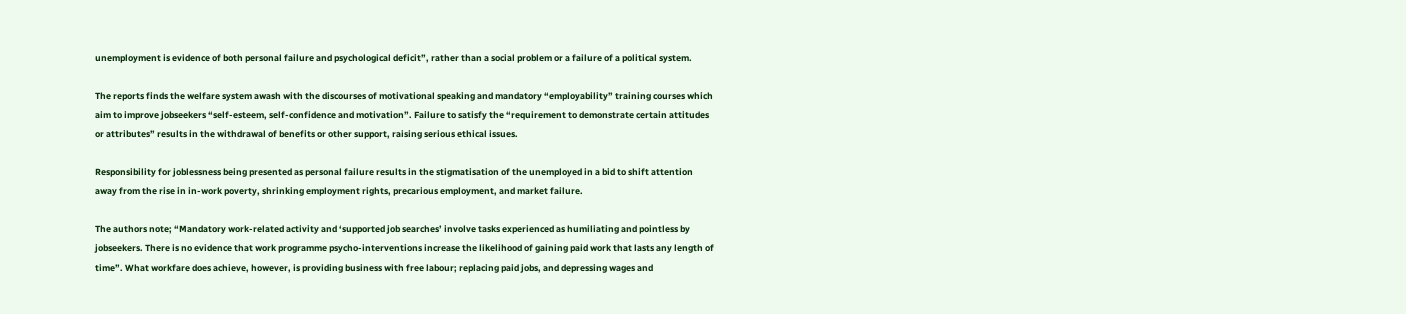unemployment is evidence of both personal failure and psychological deficit”, rather than a social problem or a failure of a political system.

The reports finds the welfare system awash with the discourses of motivational speaking and mandatory “employability” training courses which aim to improve jobseekers “self-esteem, self-confidence and motivation”. Failure to satisfy the “requirement to demonstrate certain attitudes or attributes” results in the withdrawal of benefits or other support, raising serious ethical issues.

Responsibility for joblessness being presented as personal failure results in the stigmatisation of the unemployed in a bid to shift attention away from the rise in in-work poverty, shrinking employment rights, precarious employment, and market failure.

The authors note; “Mandatory work-related activity and ‘supported job searches’ involve tasks experienced as humiliating and pointless by jobseekers. There is no evidence that work programme psycho-interventions increase the likelihood of gaining paid work that lasts any length of time”. What workfare does achieve, however, is providing business with free labour; replacing paid jobs, and depressing wages and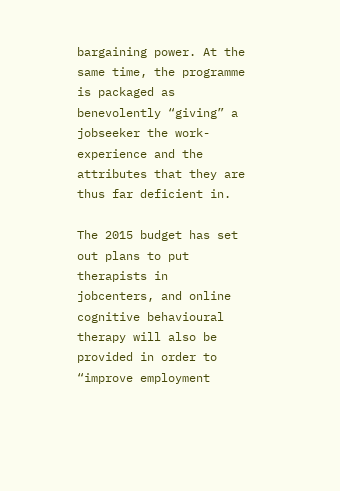bargaining power. At the same time, the programme is packaged as benevolently “giving” a jobseeker the work-experience and the attributes that they are thus far deficient in.

The 2015 budget has set out plans to put therapists in jobcenters, and online cognitive behavioural therapy will also be provided in order to “improve employment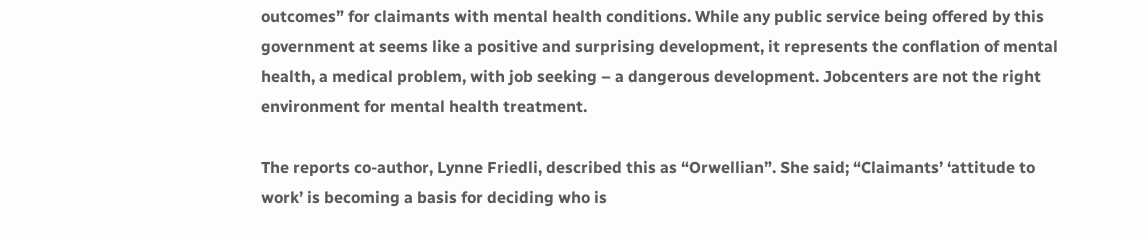outcomes” for claimants with mental health conditions. While any public service being offered by this government at seems like a positive and surprising development, it represents the conflation of mental health, a medical problem, with job seeking – a dangerous development. Jobcenters are not the right environment for mental health treatment.

The reports co-author, Lynne Friedli, described this as “Orwellian”. She said; “Claimants’ ‘attitude to work’ is becoming a basis for deciding who is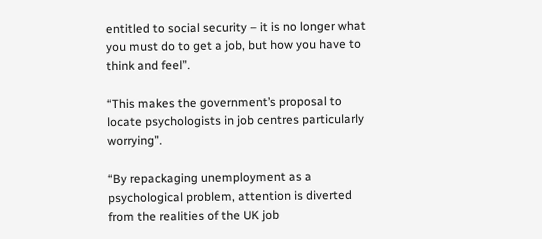entitled to social security – it is no longer what you must do to get a job, but how you have to think and feel”.

“This makes the government’s proposal to locate psychologists in job centres particularly worrying”.

“By repackaging unemployment as a psychological problem, attention is diverted from the realities of the UK job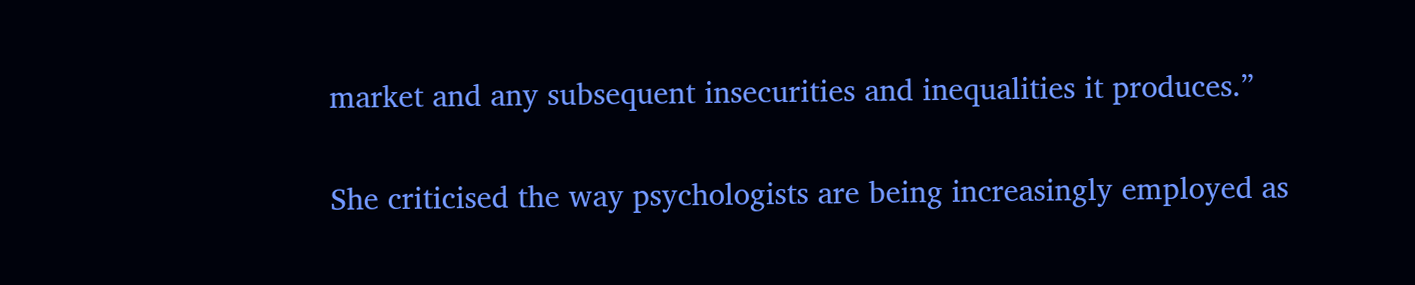market and any subsequent insecurities and inequalities it produces.”

She criticised the way psychologists are being increasingly employed as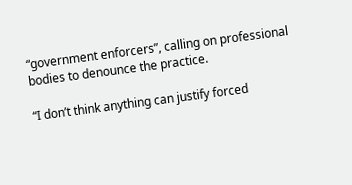“government enforcers”, calling on professional bodies to denounce the practice.

“I don’t think anything can justify forced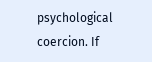psychological coercion. If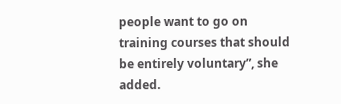people want to go on training courses that should be entirely voluntary”, she added.